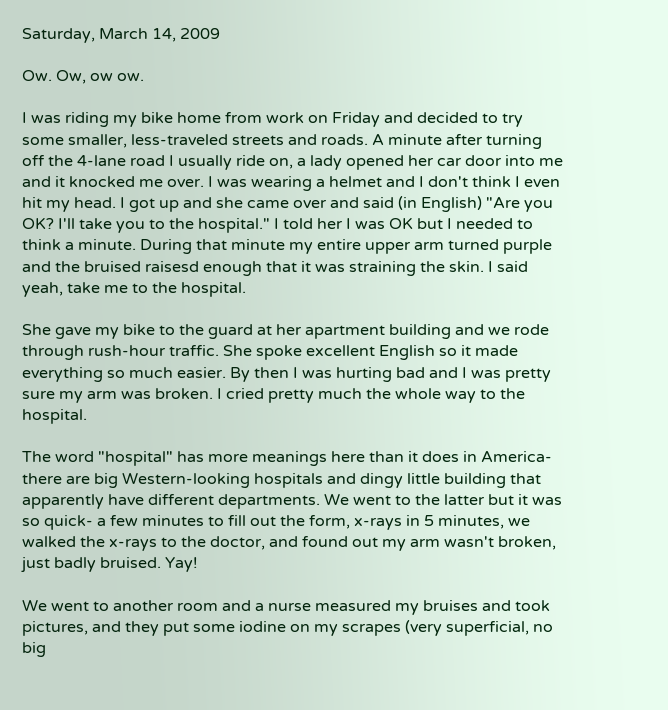Saturday, March 14, 2009

Ow. Ow, ow ow.

I was riding my bike home from work on Friday and decided to try some smaller, less-traveled streets and roads. A minute after turning off the 4-lane road I usually ride on, a lady opened her car door into me and it knocked me over. I was wearing a helmet and I don't think I even hit my head. I got up and she came over and said (in English) "Are you OK? I'll take you to the hospital." I told her I was OK but I needed to think a minute. During that minute my entire upper arm turned purple and the bruised raisesd enough that it was straining the skin. I said yeah, take me to the hospital.

She gave my bike to the guard at her apartment building and we rode through rush-hour traffic. She spoke excellent English so it made everything so much easier. By then I was hurting bad and I was pretty sure my arm was broken. I cried pretty much the whole way to the hospital.

The word "hospital" has more meanings here than it does in America- there are big Western-looking hospitals and dingy little building that apparently have different departments. We went to the latter but it was so quick- a few minutes to fill out the form, x-rays in 5 minutes, we walked the x-rays to the doctor, and found out my arm wasn't broken, just badly bruised. Yay!

We went to another room and a nurse measured my bruises and took pictures, and they put some iodine on my scrapes (very superficial, no big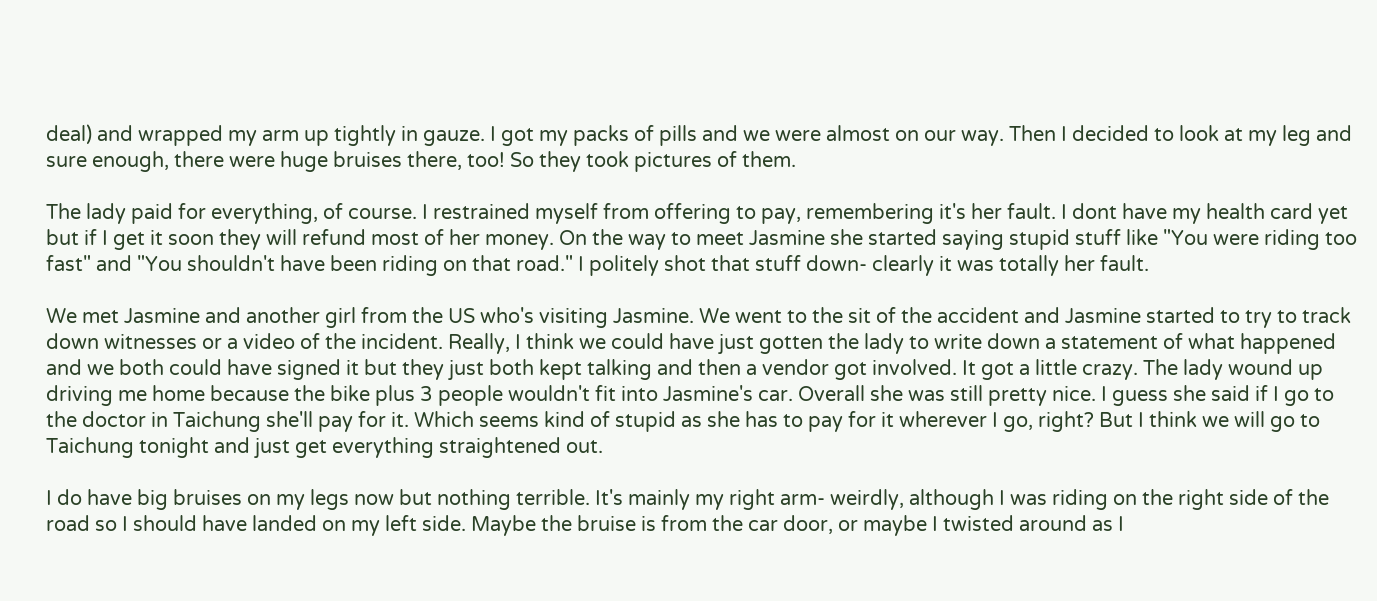deal) and wrapped my arm up tightly in gauze. I got my packs of pills and we were almost on our way. Then I decided to look at my leg and sure enough, there were huge bruises there, too! So they took pictures of them.

The lady paid for everything, of course. I restrained myself from offering to pay, remembering it's her fault. I dont have my health card yet but if I get it soon they will refund most of her money. On the way to meet Jasmine she started saying stupid stuff like "You were riding too fast" and "You shouldn't have been riding on that road." I politely shot that stuff down- clearly it was totally her fault.

We met Jasmine and another girl from the US who's visiting Jasmine. We went to the sit of the accident and Jasmine started to try to track down witnesses or a video of the incident. Really, I think we could have just gotten the lady to write down a statement of what happened and we both could have signed it but they just both kept talking and then a vendor got involved. It got a little crazy. The lady wound up driving me home because the bike plus 3 people wouldn't fit into Jasmine's car. Overall she was still pretty nice. I guess she said if I go to the doctor in Taichung she'll pay for it. Which seems kind of stupid as she has to pay for it wherever I go, right? But I think we will go to Taichung tonight and just get everything straightened out.

I do have big bruises on my legs now but nothing terrible. It's mainly my right arm- weirdly, although I was riding on the right side of the road so I should have landed on my left side. Maybe the bruise is from the car door, or maybe I twisted around as I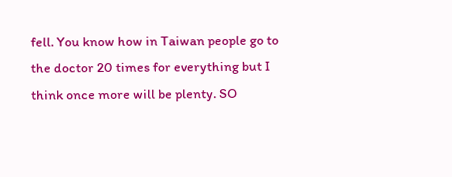fell. You know how in Taiwan people go to the doctor 20 times for everything but I think once more will be plenty. SO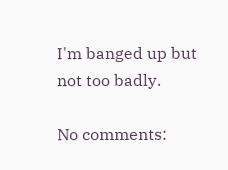I'm banged up but not too badly.

No comments: